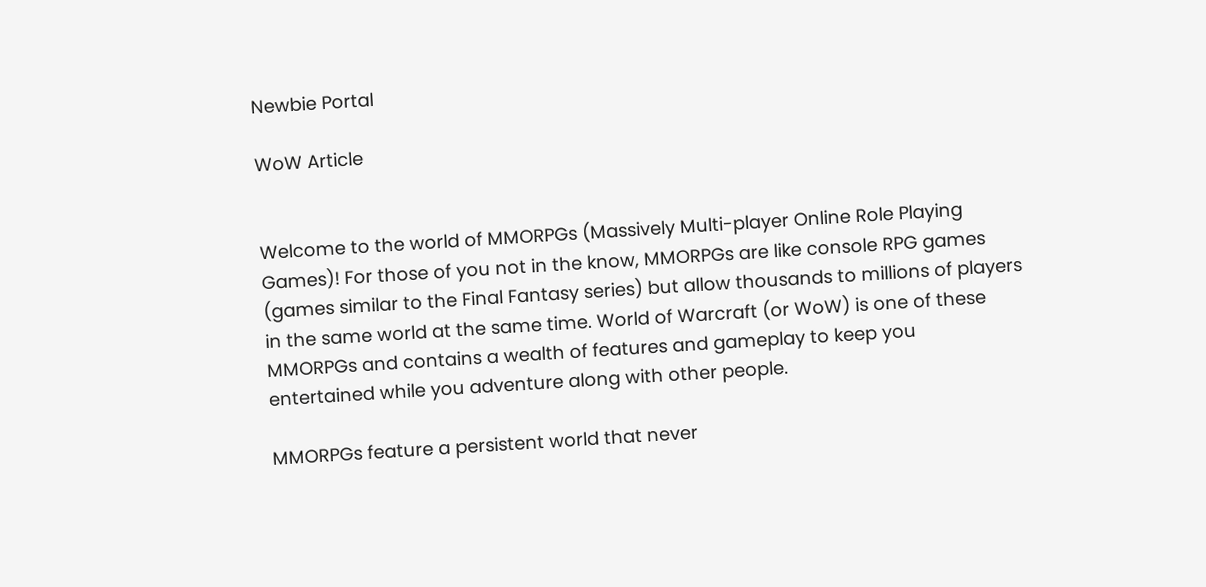Newbie Portal

WoW Article


Welcome to the world of MMORPGs (Massively Multi-player Online Role Playing Games)! For those of you not in the know, MMORPGs are like console RPG games (games similar to the Final Fantasy series) but allow thousands to millions of players in the same world at the same time. World of Warcraft (or WoW) is one of these MMORPGs and contains a wealth of features and gameplay to keep you entertained while you adventure along with other people.

MMORPGs feature a persistent world that never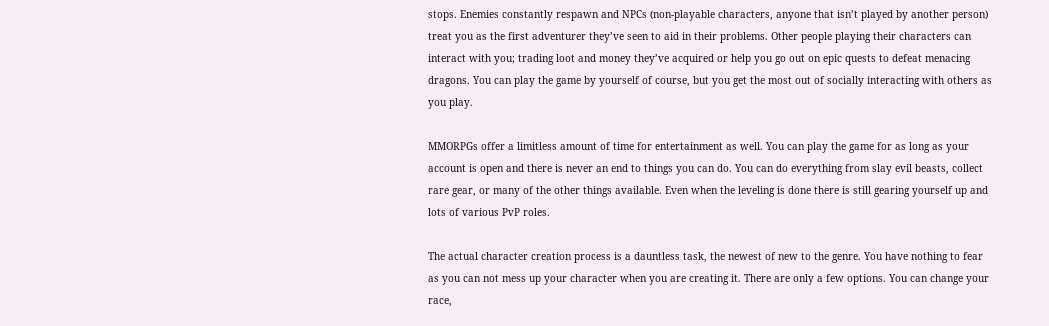stops. Enemies constantly respawn and NPCs (non-playable characters, anyone that isn’t played by another person) treat you as the first adventurer they’ve seen to aid in their problems. Other people playing their characters can interact with you; trading loot and money they’ve acquired or help you go out on epic quests to defeat menacing dragons. You can play the game by yourself of course, but you get the most out of socially interacting with others as you play.

MMORPGs offer a limitless amount of time for entertainment as well. You can play the game for as long as your account is open and there is never an end to things you can do. You can do everything from slay evil beasts, collect rare gear, or many of the other things available. Even when the leveling is done there is still gearing yourself up and lots of various PvP roles.

The actual character creation process is a dauntless task, the newest of new to the genre. You have nothing to fear as you can not mess up your character when you are creating it. There are only a few options. You can change your race,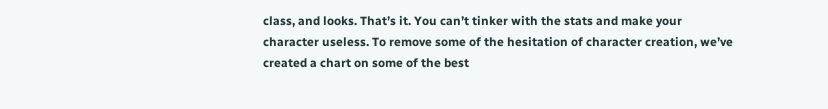class, and looks. That’s it. You can’t tinker with the stats and make your character useless. To remove some of the hesitation of character creation, we’ve created a chart on some of the best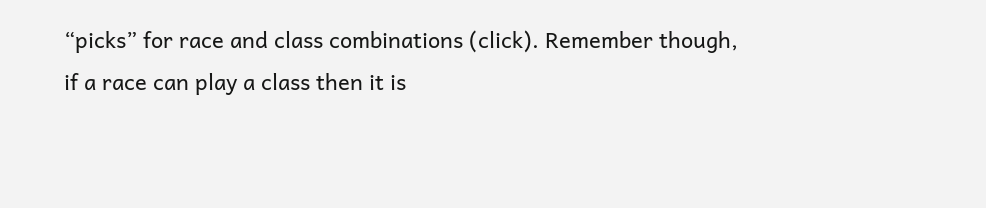“picks” for race and class combinations (click). Remember though, if a race can play a class then it is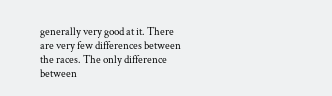generally very good at it. There are very few differences between the races. The only difference between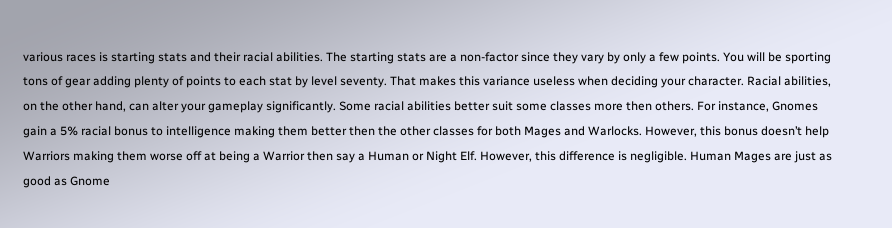various races is starting stats and their racial abilities. The starting stats are a non-factor since they vary by only a few points. You will be sporting tons of gear adding plenty of points to each stat by level seventy. That makes this variance useless when deciding your character. Racial abilities, on the other hand, can alter your gameplay significantly. Some racial abilities better suit some classes more then others. For instance, Gnomes gain a 5% racial bonus to intelligence making them better then the other classes for both Mages and Warlocks. However, this bonus doesn’t help Warriors making them worse off at being a Warrior then say a Human or Night Elf. However, this difference is negligible. Human Mages are just as good as Gnome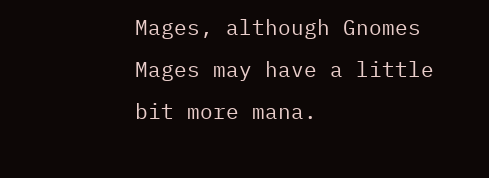Mages, although Gnomes Mages may have a little bit more mana.